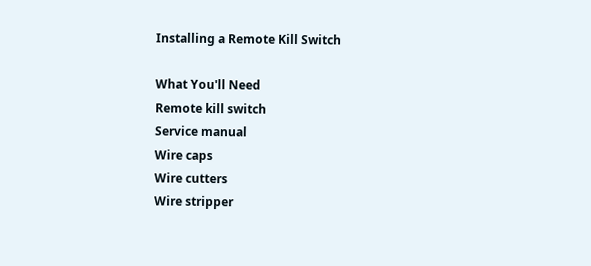Installing a Remote Kill Switch

What You'll Need
Remote kill switch
Service manual
Wire caps
Wire cutters
Wire stripper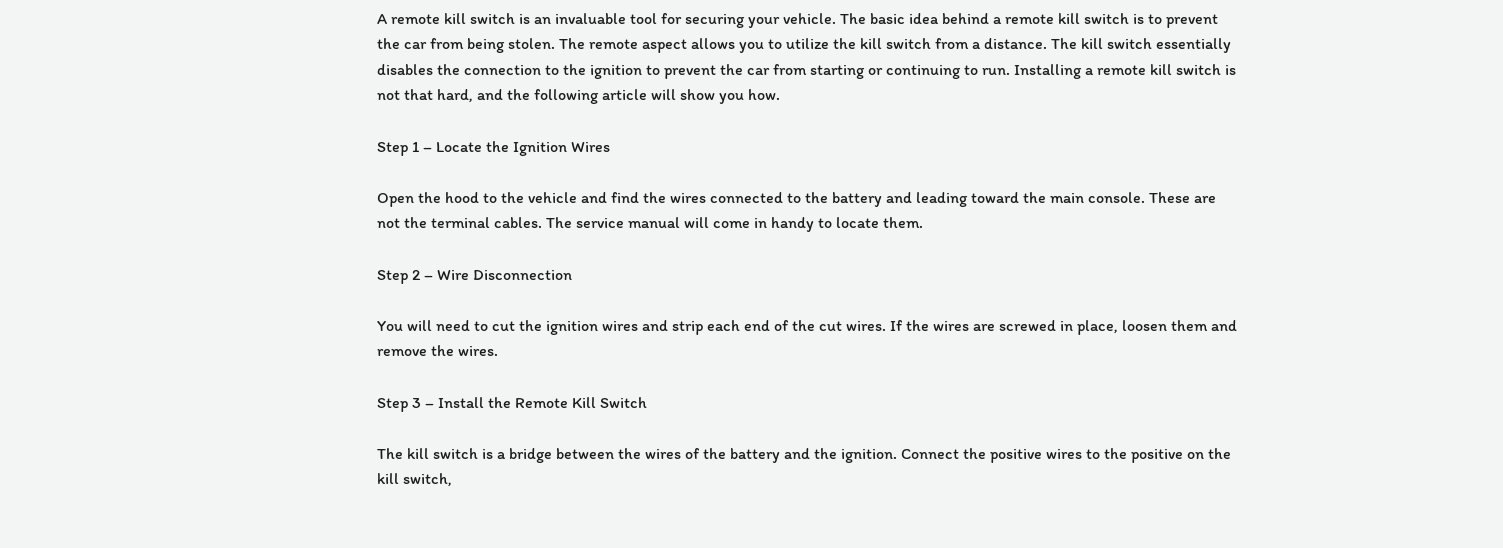A remote kill switch is an invaluable tool for securing your vehicle. The basic idea behind a remote kill switch is to prevent the car from being stolen. The remote aspect allows you to utilize the kill switch from a distance. The kill switch essentially disables the connection to the ignition to prevent the car from starting or continuing to run. Installing a remote kill switch is not that hard, and the following article will show you how.

Step 1 – Locate the Ignition Wires

Open the hood to the vehicle and find the wires connected to the battery and leading toward the main console. These are not the terminal cables. The service manual will come in handy to locate them.

Step 2 – Wire Disconnection

You will need to cut the ignition wires and strip each end of the cut wires. If the wires are screwed in place, loosen them and remove the wires.

Step 3 – Install the Remote Kill Switch

The kill switch is a bridge between the wires of the battery and the ignition. Connect the positive wires to the positive on the kill switch,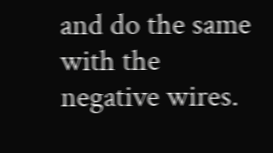and do the same with the negative wires.